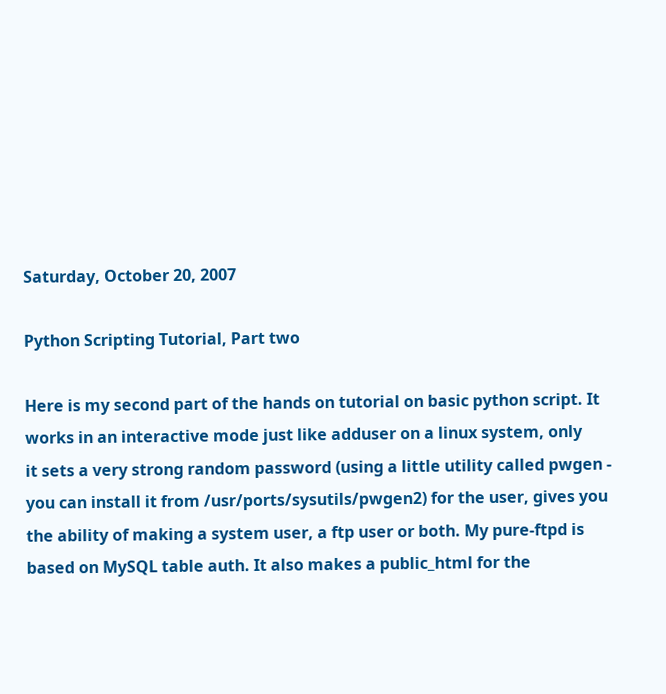Saturday, October 20, 2007

Python Scripting Tutorial, Part two

Here is my second part of the hands on tutorial on basic python script. It works in an interactive mode just like adduser on a linux system, only
it sets a very strong random password (using a little utility called pwgen - you can install it from /usr/ports/sysutils/pwgen2) for the user, gives you
the ability of making a system user, a ftp user or both. My pure-ftpd is based on MySQL table auth. It also makes a public_html for the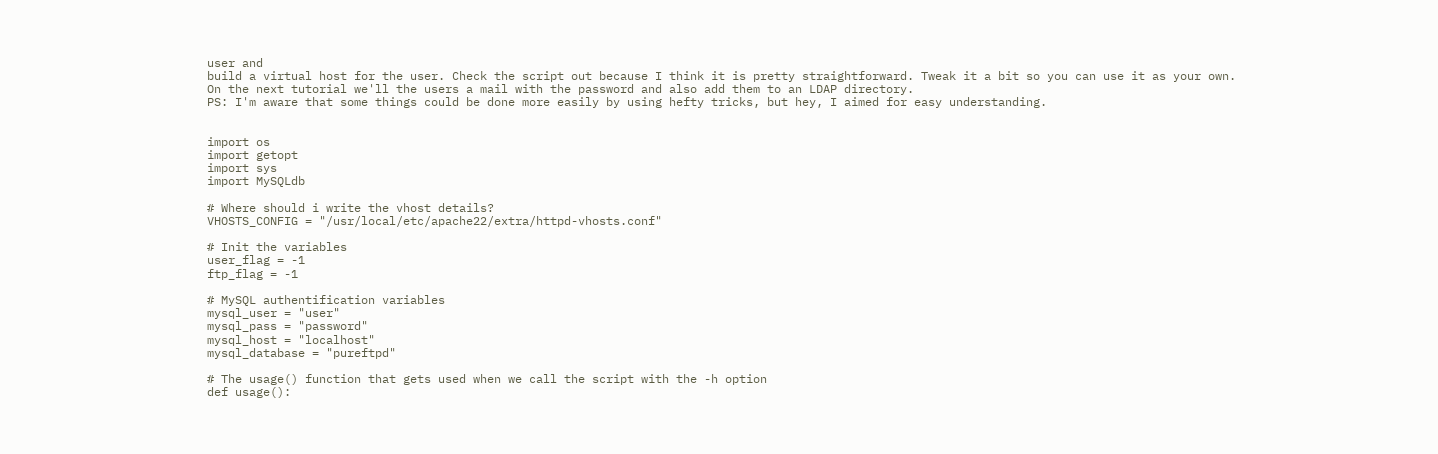user and
build a virtual host for the user. Check the script out because I think it is pretty straightforward. Tweak it a bit so you can use it as your own.
On the next tutorial we'll the users a mail with the password and also add them to an LDAP directory.
PS: I'm aware that some things could be done more easily by using hefty tricks, but hey, I aimed for easy understanding.


import os
import getopt
import sys
import MySQLdb

# Where should i write the vhost details?
VHOSTS_CONFIG = "/usr/local/etc/apache22/extra/httpd-vhosts.conf"

# Init the variables
user_flag = -1
ftp_flag = -1

# MySQL authentification variables
mysql_user = "user"
mysql_pass = "password"
mysql_host = "localhost"
mysql_database = "pureftpd"

# The usage() function that gets used when we call the script with the -h option
def usage():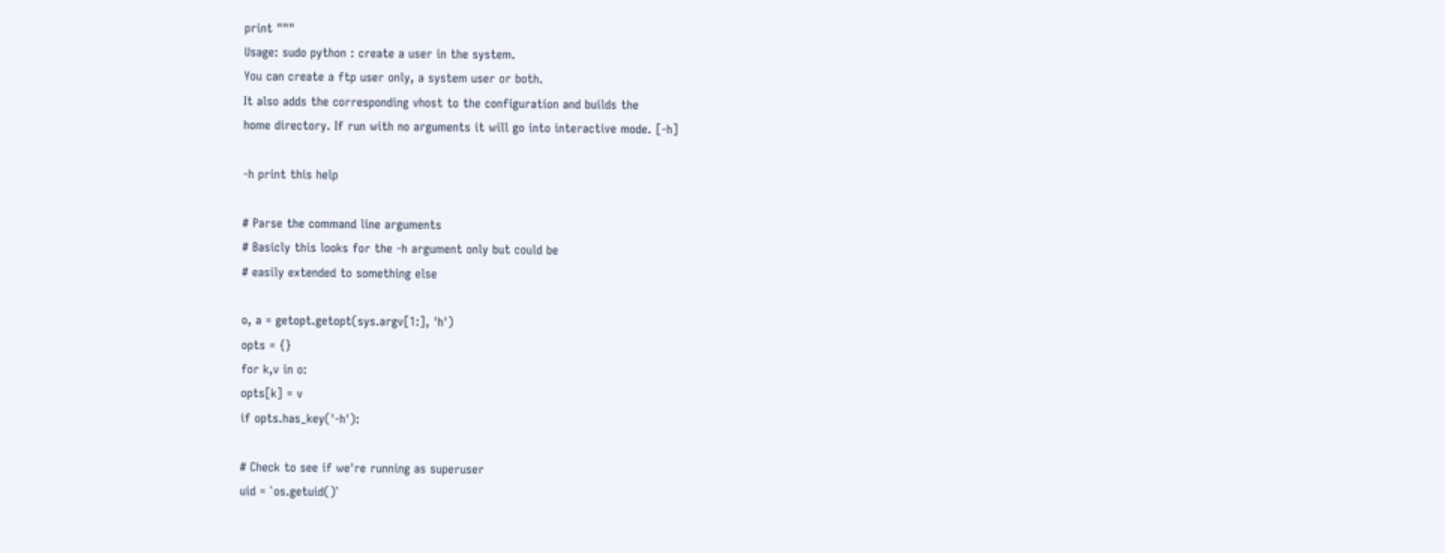print """
Usage: sudo python : create a user in the system.
You can create a ftp user only, a system user or both.
It also adds the corresponding vhost to the configuration and builds the
home directory. If run with no arguments it will go into interactive mode. [-h]

-h print this help

# Parse the command line arguments
# Basicly this looks for the -h argument only but could be
# easily extended to something else

o, a = getopt.getopt(sys.argv[1:], 'h')
opts = {}
for k,v in o:
opts[k] = v
if opts.has_key('-h'):

# Check to see if we're running as superuser
uid = `os.getuid()`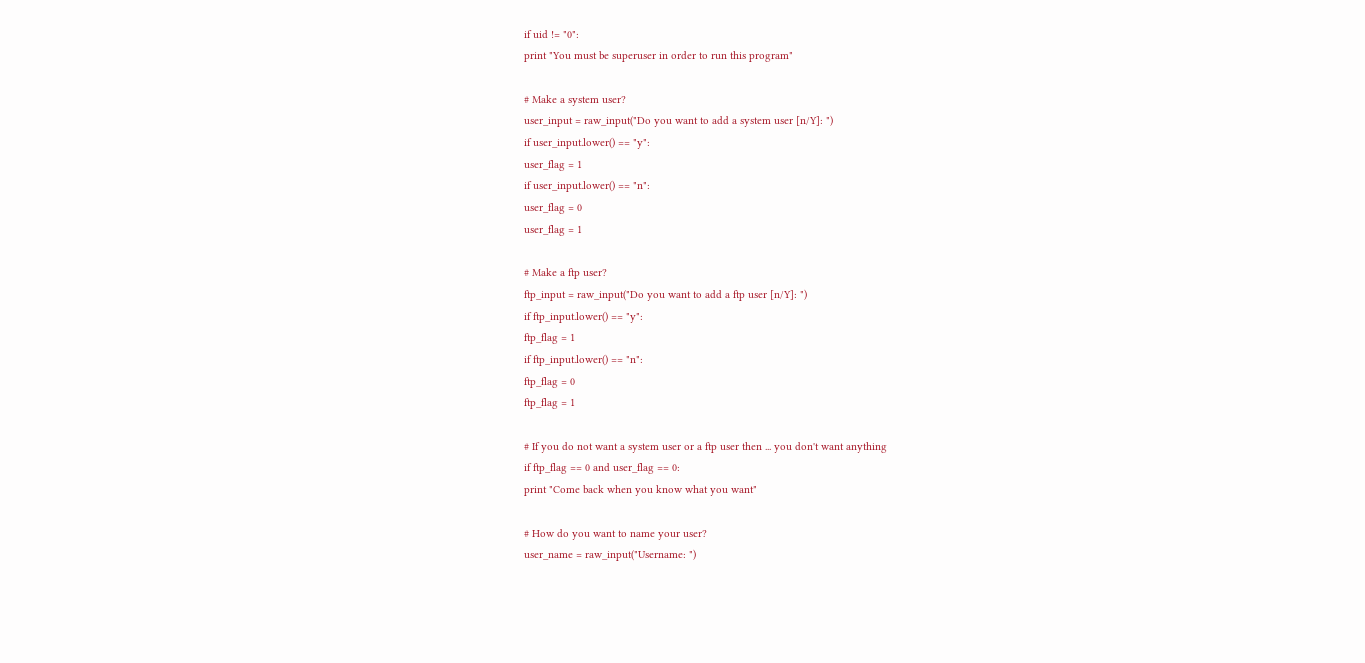if uid != "0":
print "You must be superuser in order to run this program"

# Make a system user?
user_input = raw_input("Do you want to add a system user [n/Y]: ")
if user_input.lower() == "y":
user_flag = 1
if user_input.lower() == "n":
user_flag = 0
user_flag = 1

# Make a ftp user?
ftp_input = raw_input("Do you want to add a ftp user [n/Y]: ")
if ftp_input.lower() == "y":
ftp_flag = 1
if ftp_input.lower() == "n":
ftp_flag = 0
ftp_flag = 1

# If you do not want a system user or a ftp user then ... you don't want anything
if ftp_flag == 0 and user_flag == 0:
print "Come back when you know what you want"

# How do you want to name your user?
user_name = raw_input("Username: ")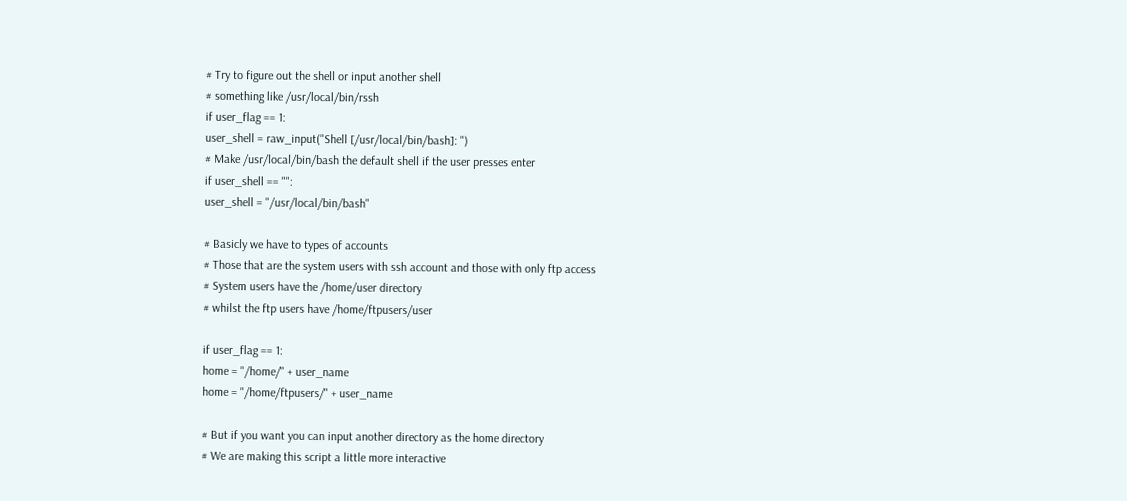# Try to figure out the shell or input another shell
# something like /usr/local/bin/rssh
if user_flag == 1:
user_shell = raw_input("Shell [/usr/local/bin/bash]: ")
# Make /usr/local/bin/bash the default shell if the user presses enter
if user_shell == "":
user_shell = "/usr/local/bin/bash"

# Basicly we have to types of accounts
# Those that are the system users with ssh account and those with only ftp access
# System users have the /home/user directory
# whilst the ftp users have /home/ftpusers/user

if user_flag == 1:
home = "/home/" + user_name
home = "/home/ftpusers/" + user_name

# But if you want you can input another directory as the home directory
# We are making this script a little more interactive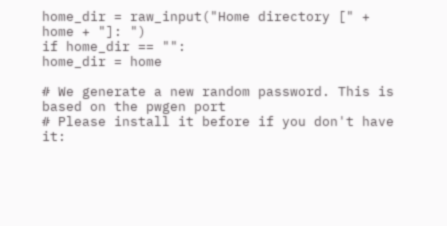home_dir = raw_input("Home directory [" + home + "]: ")
if home_dir == "":
home_dir = home

# We generate a new random password. This is based on the pwgen port
# Please install it before if you don't have it: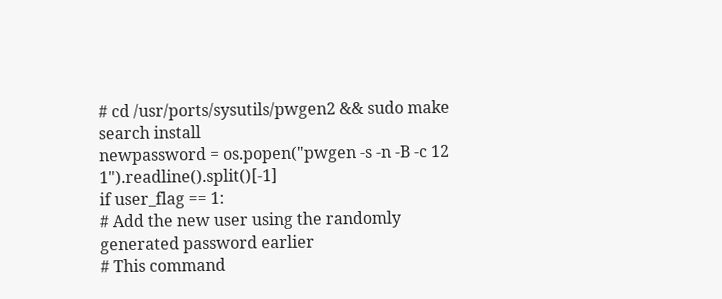# cd /usr/ports/sysutils/pwgen2 && sudo make search install
newpassword = os.popen("pwgen -s -n -B -c 12 1").readline().split()[-1]
if user_flag == 1:
# Add the new user using the randomly generated password earlier
# This command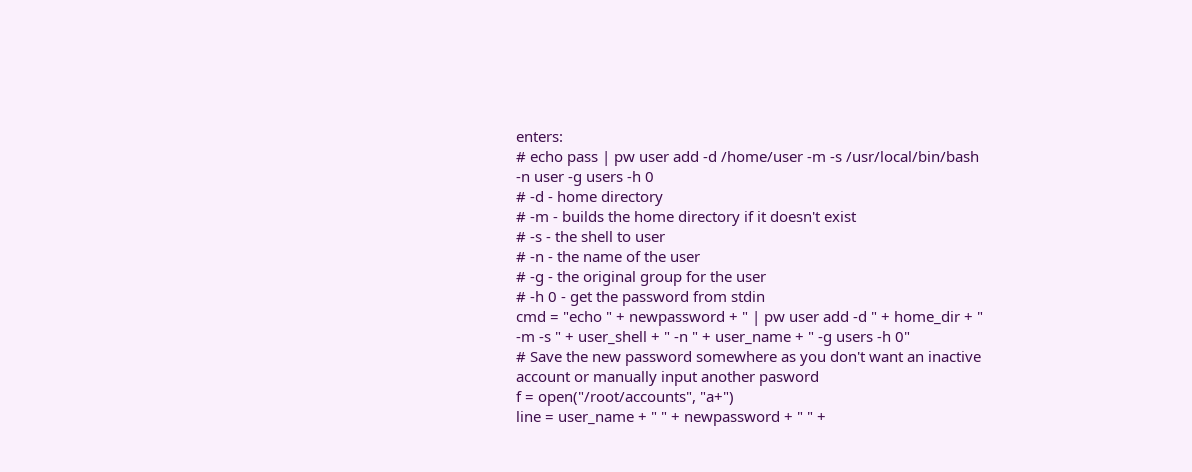enters:
# echo pass | pw user add -d /home/user -m -s /usr/local/bin/bash -n user -g users -h 0
# -d - home directory
# -m - builds the home directory if it doesn't exist
# -s - the shell to user
# -n - the name of the user
# -g - the original group for the user
# -h 0 - get the password from stdin
cmd = "echo " + newpassword + " | pw user add -d " + home_dir + " -m -s " + user_shell + " -n " + user_name + " -g users -h 0"
# Save the new password somewhere as you don't want an inactive account or manually input another pasword
f = open("/root/accounts", "a+")
line = user_name + " " + newpassword + " " +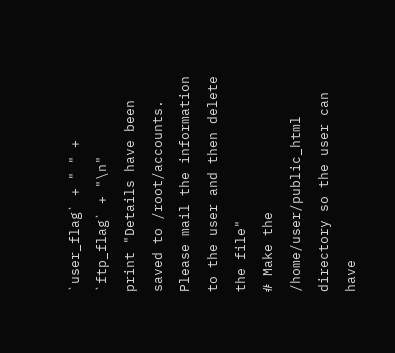`user_flag` + " " + `ftp_flag` + "\n"
print "Details have been saved to /root/accounts. Please mail the information to the user and then delete the file"
# Make the /home/user/public_html directory so the user can have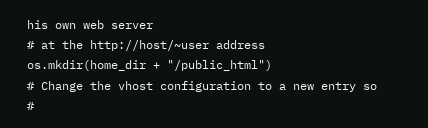his own web server
# at the http://host/~user address
os.mkdir(home_dir + "/public_html")
# Change the vhost configuration to a new entry so
#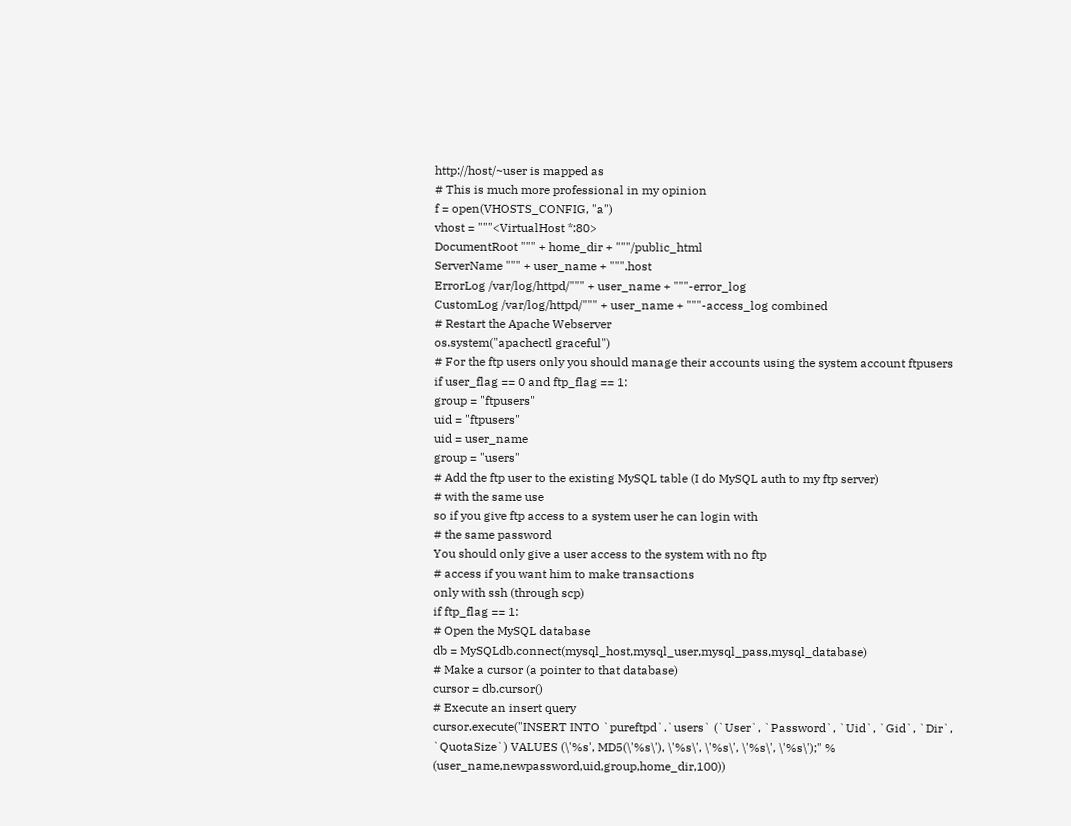http://host/~user is mapped as
# This is much more professional in my opinion
f = open(VHOSTS_CONFIG, "a")
vhost = """<VirtualHost *:80>
DocumentRoot """ + home_dir + """/public_html
ServerName """ + user_name + """.host
ErrorLog /var/log/httpd/""" + user_name + """-error_log
CustomLog /var/log/httpd/""" + user_name + """-access_log combined
# Restart the Apache Webserver
os.system("apachectl graceful")
# For the ftp users only you should manage their accounts using the system account ftpusers
if user_flag == 0 and ftp_flag == 1:
group = "ftpusers"
uid = "ftpusers"
uid = user_name
group = "users"
# Add the ftp user to the existing MySQL table (I do MySQL auth to my ftp server)
# with the same use
so if you give ftp access to a system user he can login with
# the same password
You should only give a user access to the system with no ftp
# access if you want him to make transactions
only with ssh (through scp)
if ftp_flag == 1:
# Open the MySQL database
db = MySQLdb.connect(mysql_host,mysql_user,mysql_pass,mysql_database)
# Make a cursor (a pointer to that database)
cursor = db.cursor()
# Execute an insert query
cursor.execute("INSERT INTO `pureftpd`.`users` (`User`, `Password`, `Uid`, `Gid`, `Dir`, `QuotaSize`) VALUES (\'%s', MD5(\'%s\'), \'%s\', \'%s\', \'%s\', \'%s\');" % (user_name,newpassword,uid,group,home_dir,100))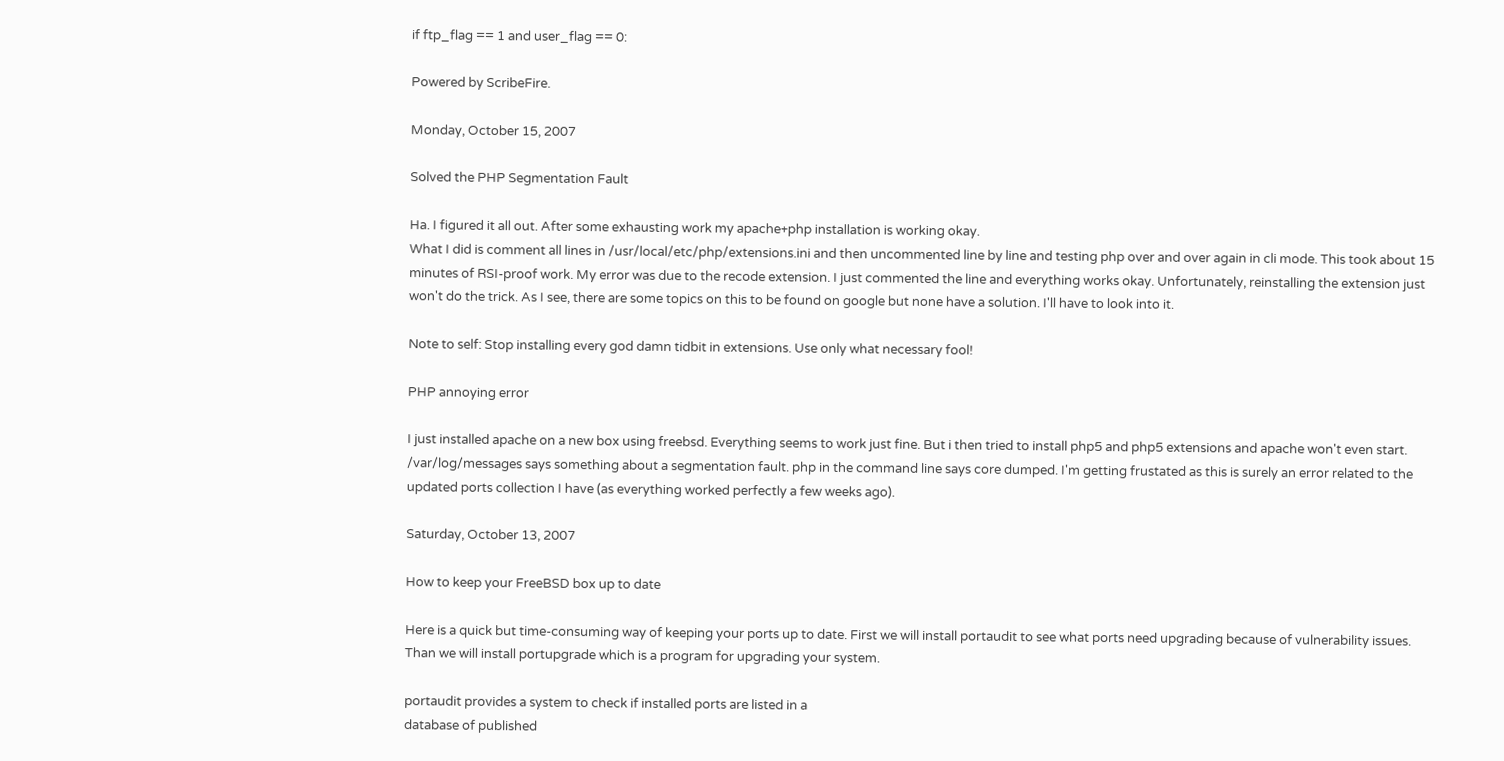if ftp_flag == 1 and user_flag == 0:

Powered by ScribeFire.

Monday, October 15, 2007

Solved the PHP Segmentation Fault

Ha. I figured it all out. After some exhausting work my apache+php installation is working okay.
What I did is comment all lines in /usr/local/etc/php/extensions.ini and then uncommented line by line and testing php over and over again in cli mode. This took about 15 minutes of RSI-proof work. My error was due to the recode extension. I just commented the line and everything works okay. Unfortunately, reinstalling the extension just won't do the trick. As I see, there are some topics on this to be found on google but none have a solution. I'll have to look into it.

Note to self: Stop installing every god damn tidbit in extensions. Use only what necessary fool!

PHP annoying error

I just installed apache on a new box using freebsd. Everything seems to work just fine. But i then tried to install php5 and php5 extensions and apache won't even start. /var/log/messages says something about a segmentation fault. php in the command line says core dumped. I'm getting frustated as this is surely an error related to the updated ports collection I have (as everything worked perfectly a few weeks ago).

Saturday, October 13, 2007

How to keep your FreeBSD box up to date

Here is a quick but time-consuming way of keeping your ports up to date. First we will install portaudit to see what ports need upgrading because of vulnerability issues. Than we will install portupgrade which is a program for upgrading your system.

portaudit provides a system to check if installed ports are listed in a
database of published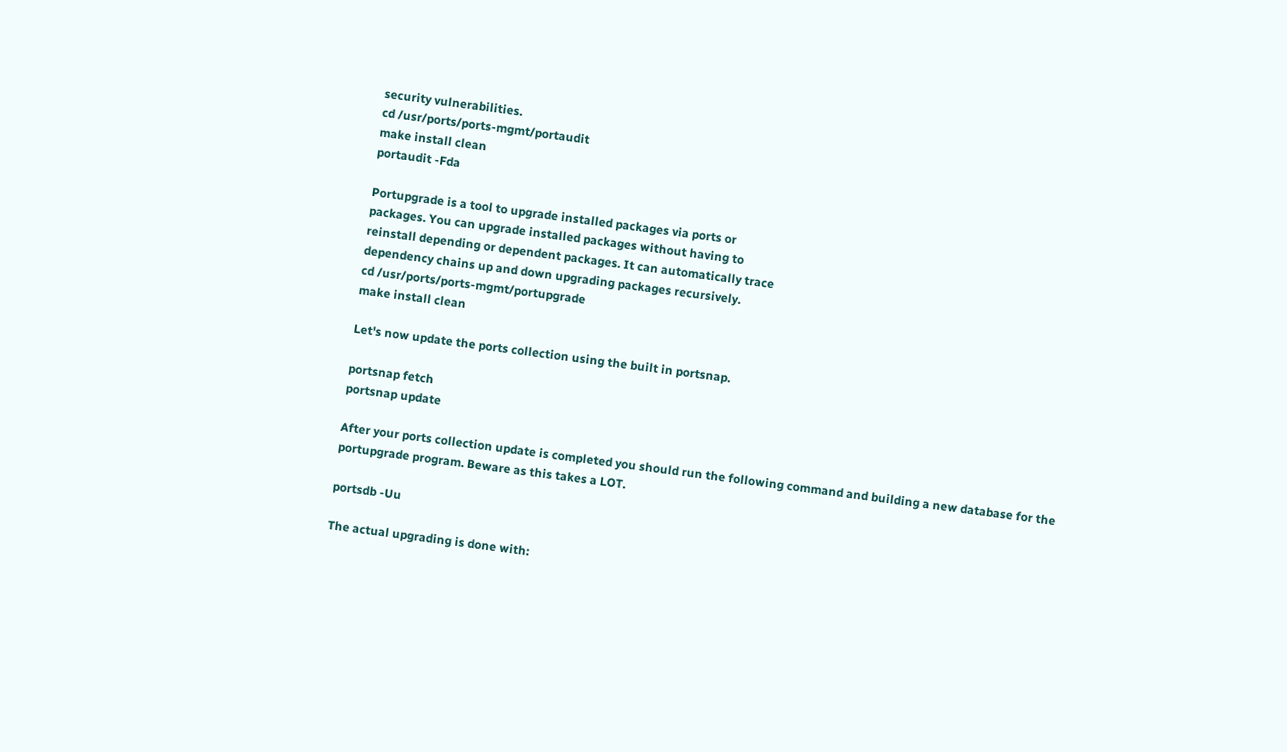security vulnerabilities.
cd /usr/ports/ports-mgmt/portaudit
make install clean
portaudit -Fda

Portupgrade is a tool to upgrade installed packages via ports or
packages. You can upgrade installed packages without having to
reinstall depending or dependent packages. It can automatically trace
dependency chains up and down upgrading packages recursively.
cd /usr/ports/ports-mgmt/portupgrade
make install clean

Let's now update the ports collection using the built in portsnap.

portsnap fetch
portsnap update

After your ports collection update is completed you should run the following command and building a new database for the portupgrade program. Beware as this takes a LOT.

portsdb -Uu

The actual upgrading is done with: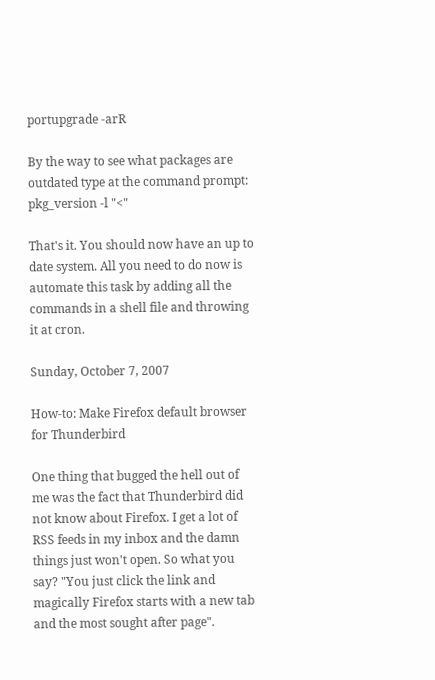portupgrade -arR

By the way to see what packages are outdated type at the command prompt:
pkg_version -l "<"

That's it. You should now have an up to date system. All you need to do now is automate this task by adding all the commands in a shell file and throwing it at cron.

Sunday, October 7, 2007

How-to: Make Firefox default browser for Thunderbird

One thing that bugged the hell out of me was the fact that Thunderbird did not know about Firefox. I get a lot of RSS feeds in my inbox and the damn things just won't open. So what you say? "You just click the link and magically Firefox starts with a new tab and the most sought after page".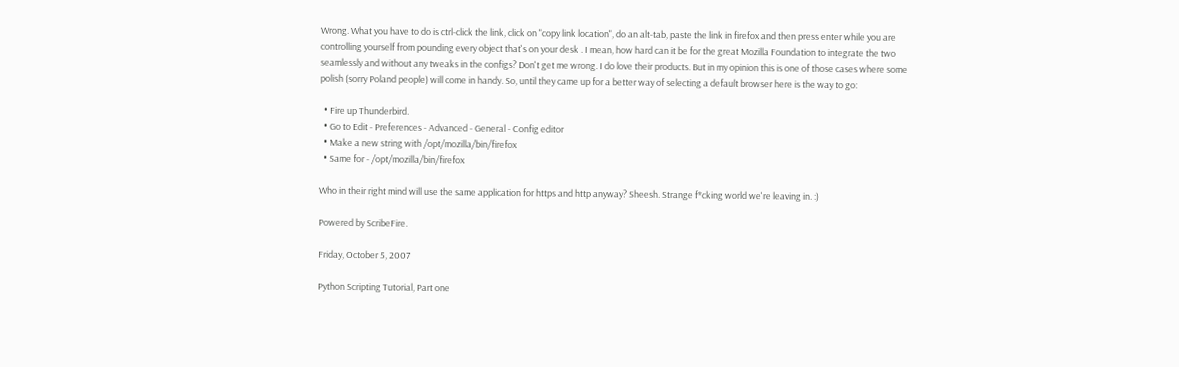Wrong. What you have to do is ctrl-click the link, click on "copy link location", do an alt-tab, paste the link in firefox and then press enter while you are controlling yourself from pounding every object that's on your desk . I mean, how hard can it be for the great Mozilla Foundation to integrate the two seamlessly and without any tweaks in the configs? Don't get me wrong. I do love their products. But in my opinion this is one of those cases where some polish (sorry Poland people) will come in handy. So, until they came up for a better way of selecting a default browser here is the way to go:

  • Fire up Thunderbird.
  • Go to Edit - Preferences - Advanced - General - Config editor
  • Make a new string with /opt/mozilla/bin/firefox
  • Same for - /opt/mozilla/bin/firefox

Who in their right mind will use the same application for https and http anyway? Sheesh. Strange f*cking world we're leaving in. :)

Powered by ScribeFire.

Friday, October 5, 2007

Python Scripting Tutorial, Part one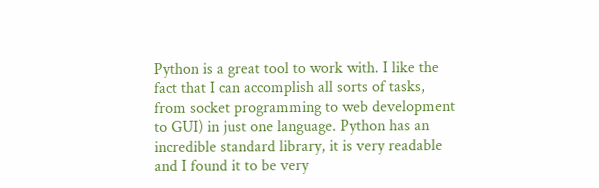Python is a great tool to work with. I like the fact that I can accomplish all sorts of tasks, from socket programming to web development to GUI) in just one language. Python has an incredible standard library, it is very readable and I found it to be very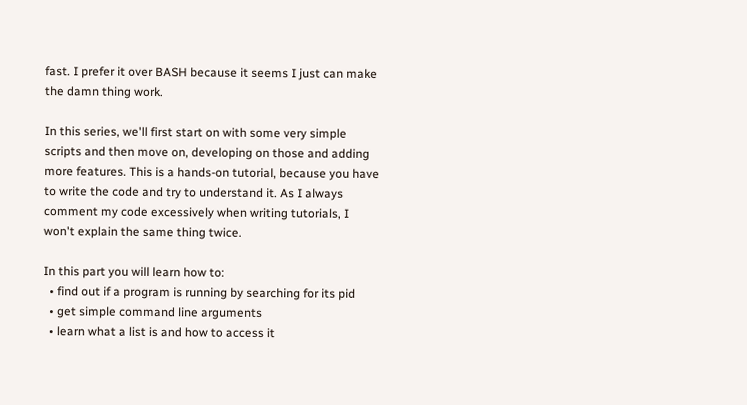fast. I prefer it over BASH because it seems I just can make the damn thing work.

In this series, we'll first start on with some very simple scripts and then move on, developing on those and adding more features. This is a hands-on tutorial, because you have to write the code and try to understand it. As I always comment my code excessively when writing tutorials, I won't explain the same thing twice.

In this part you will learn how to:
  • find out if a program is running by searching for its pid
  • get simple command line arguments
  • learn what a list is and how to access it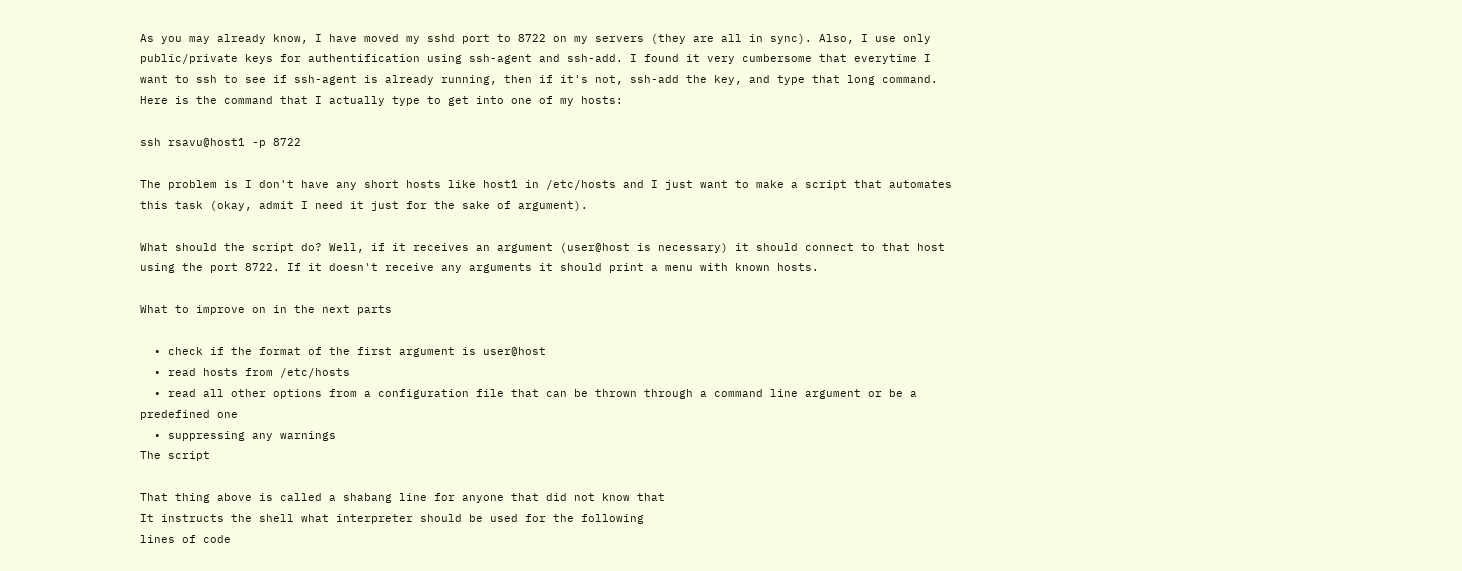As you may already know, I have moved my sshd port to 8722 on my servers (they are all in sync). Also, I use only public/private keys for authentification using ssh-agent and ssh-add. I found it very cumbersome that everytime I want to ssh to see if ssh-agent is already running, then if it's not, ssh-add the key, and type that long command. Here is the command that I actually type to get into one of my hosts:

ssh rsavu@host1 -p 8722

The problem is I don't have any short hosts like host1 in /etc/hosts and I just want to make a script that automates this task (okay, admit I need it just for the sake of argument).

What should the script do? Well, if it receives an argument (user@host is necessary) it should connect to that host using the port 8722. If it doesn't receive any arguments it should print a menu with known hosts.

What to improve on in the next parts

  • check if the format of the first argument is user@host
  • read hosts from /etc/hosts
  • read all other options from a configuration file that can be thrown through a command line argument or be a predefined one
  • suppressing any warnings
The script

That thing above is called a shabang line for anyone that did not know that
It instructs the shell what interpreter should be used for the following
lines of code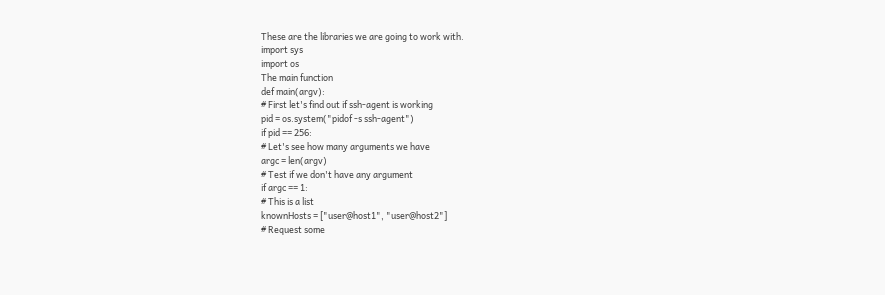These are the libraries we are going to work with.
import sys
import os
The main function
def main(argv):
# First let's find out if ssh-agent is working
pid = os.system("pidof -s ssh-agent")
if pid == 256:
# Let's see how many arguments we have
argc = len(argv)
# Test if we don't have any argument
if argc == 1:
# This is a list
knownHosts = ["user@host1", "user@host2"]
# Request some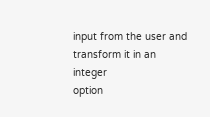input from the user and transform it in an integer
option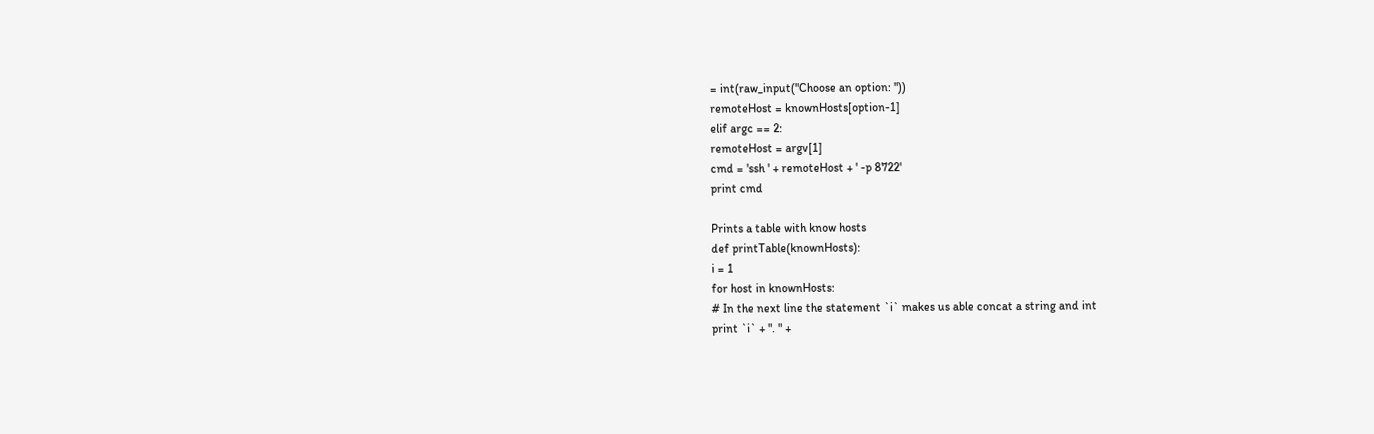= int(raw_input("Choose an option: "))
remoteHost = knownHosts[option-1]
elif argc == 2:
remoteHost = argv[1]
cmd = 'ssh ' + remoteHost + ' -p 8722'
print cmd

Prints a table with know hosts
def printTable(knownHosts):
i = 1
for host in knownHosts:
# In the next line the statement `i` makes us able concat a string and int
print `i` + ". " +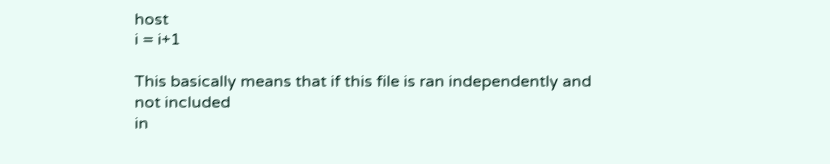host
i = i+1

This basically means that if this file is ran independently and not included
in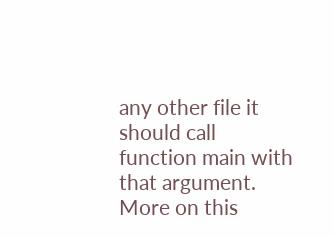any other file it should call function main with that argument.
More on this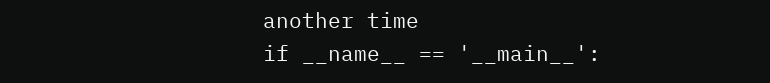another time
if __name__ == '__main__':